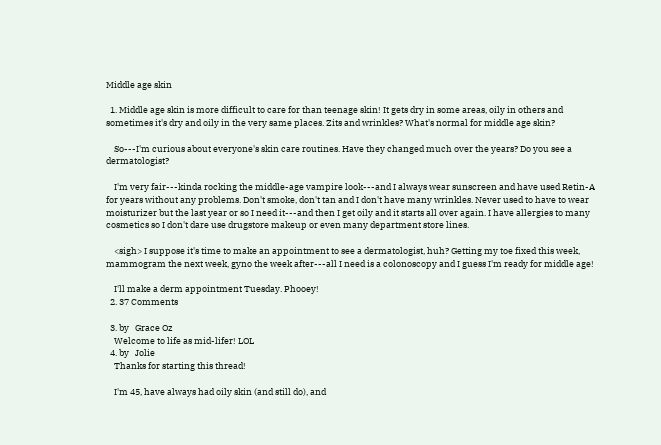Middle age skin

  1. Middle age skin is more difficult to care for than teenage skin! It gets dry in some areas, oily in others and sometimes it's dry and oily in the very same places. Zits and wrinkles? What's normal for middle age skin?

    So---I'm curious about everyone's skin care routines. Have they changed much over the years? Do you see a dermatologist?

    I'm very fair---kinda rocking the middle-age vampire look---and I always wear sunscreen and have used Retin-A for years without any problems. Don't smoke, don't tan and I don't have many wrinkles. Never used to have to wear moisturizer but the last year or so I need it---and then I get oily and it starts all over again. I have allergies to many cosmetics so I don't dare use drugstore makeup or even many department store lines.

    <sigh> I suppose it's time to make an appointment to see a dermatologist, huh? Getting my toe fixed this week, mammogram the next week, gyno the week after---all I need is a colonoscopy and I guess I'm ready for middle age!

    I'll make a derm appointment Tuesday. Phooey!
  2. 37 Comments

  3. by   Grace Oz
    Welcome to life as mid-lifer! LOL
  4. by   Jolie
    Thanks for starting this thread!

    I'm 45, have always had oily skin (and still do), and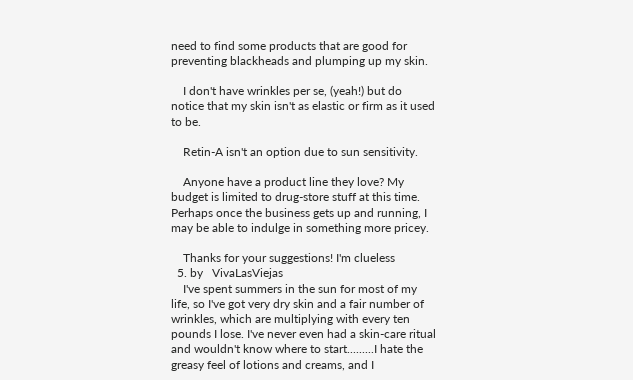need to find some products that are good for preventing blackheads and plumping up my skin.

    I don't have wrinkles per se, (yeah!) but do notice that my skin isn't as elastic or firm as it used to be.

    Retin-A isn't an option due to sun sensitivity.

    Anyone have a product line they love? My budget is limited to drug-store stuff at this time. Perhaps once the business gets up and running, I may be able to indulge in something more pricey.

    Thanks for your suggestions! I'm clueless
  5. by   VivaLasViejas
    I've spent summers in the sun for most of my life, so I've got very dry skin and a fair number of wrinkles, which are multiplying with every ten pounds I lose. I've never even had a skin-care ritual and wouldn't know where to start.........I hate the greasy feel of lotions and creams, and I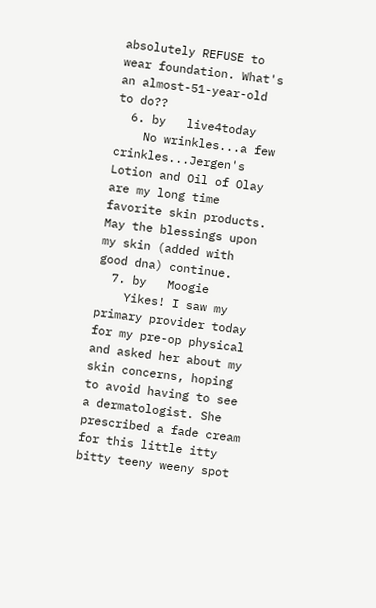absolutely REFUSE to wear foundation. What's an almost-51-year-old to do??
  6. by   live4today
    No wrinkles...a few crinkles...Jergen's Lotion and Oil of Olay are my long time favorite skin products. May the blessings upon my skin (added with good dna) continue.
  7. by   Moogie
    Yikes! I saw my primary provider today for my pre-op physical and asked her about my skin concerns, hoping to avoid having to see a dermatologist. She prescribed a fade cream for this little itty bitty teeny weeny spot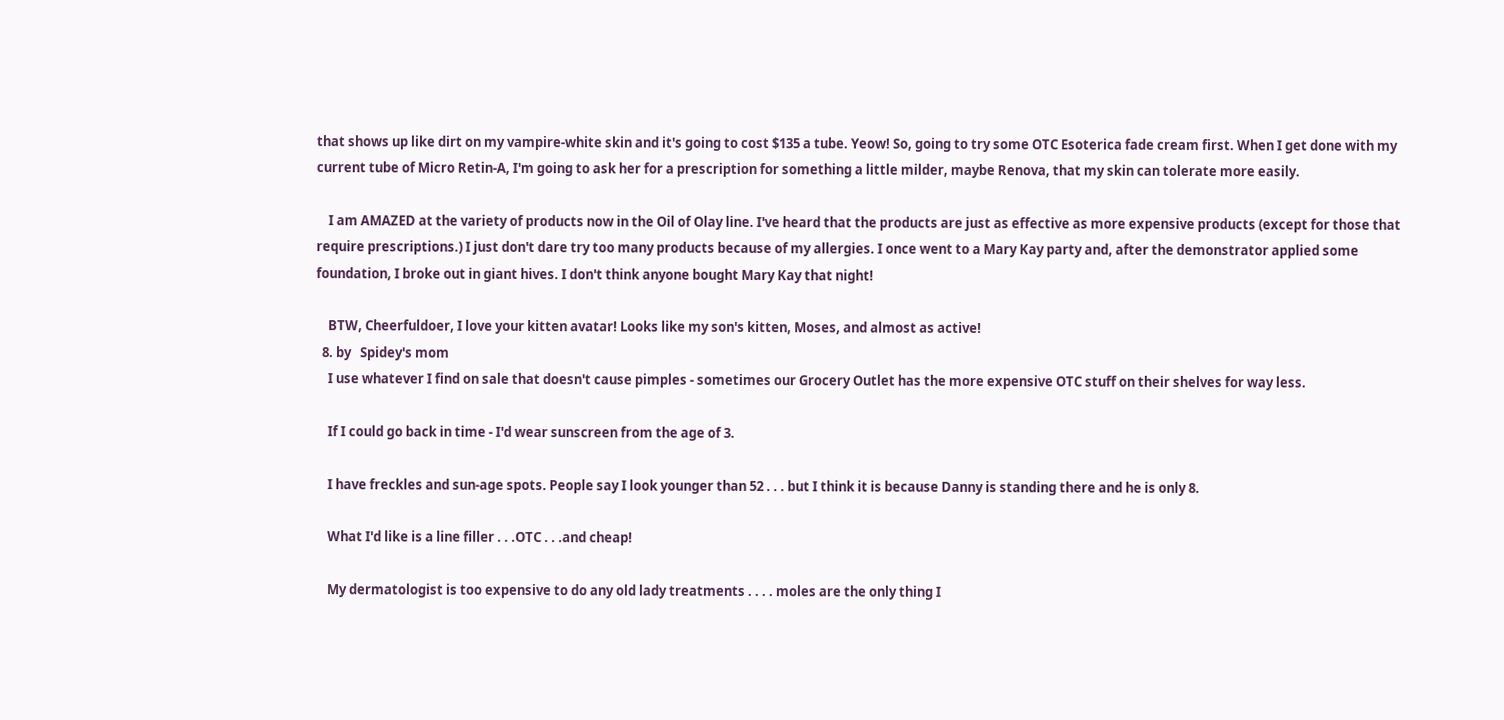that shows up like dirt on my vampire-white skin and it's going to cost $135 a tube. Yeow! So, going to try some OTC Esoterica fade cream first. When I get done with my current tube of Micro Retin-A, I'm going to ask her for a prescription for something a little milder, maybe Renova, that my skin can tolerate more easily.

    I am AMAZED at the variety of products now in the Oil of Olay line. I've heard that the products are just as effective as more expensive products (except for those that require prescriptions.) I just don't dare try too many products because of my allergies. I once went to a Mary Kay party and, after the demonstrator applied some foundation, I broke out in giant hives. I don't think anyone bought Mary Kay that night!

    BTW, Cheerfuldoer, I love your kitten avatar! Looks like my son's kitten, Moses, and almost as active!
  8. by   Spidey's mom
    I use whatever I find on sale that doesn't cause pimples - sometimes our Grocery Outlet has the more expensive OTC stuff on their shelves for way less.

    If I could go back in time - I'd wear sunscreen from the age of 3.

    I have freckles and sun-age spots. People say I look younger than 52 . . . but I think it is because Danny is standing there and he is only 8.

    What I'd like is a line filler . . .OTC . . .and cheap!

    My dermatologist is too expensive to do any old lady treatments . . . . moles are the only thing I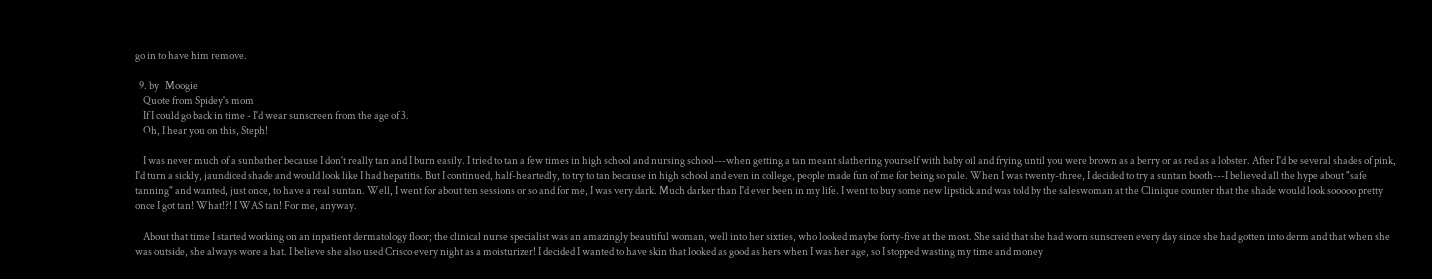go in to have him remove.

  9. by   Moogie
    Quote from Spidey's mom
    If I could go back in time - I'd wear sunscreen from the age of 3.
    Oh, I hear you on this, Steph!

    I was never much of a sunbather because I don't really tan and I burn easily. I tried to tan a few times in high school and nursing school---when getting a tan meant slathering yourself with baby oil and frying until you were brown as a berry or as red as a lobster. After I'd be several shades of pink, I'd turn a sickly, jaundiced shade and would look like I had hepatitis. But I continued, half-heartedly, to try to tan because in high school and even in college, people made fun of me for being so pale. When I was twenty-three, I decided to try a suntan booth---I believed all the hype about "safe tanning" and wanted, just once, to have a real suntan. Well, I went for about ten sessions or so and for me, I was very dark. Much darker than I'd ever been in my life. I went to buy some new lipstick and was told by the saleswoman at the Clinique counter that the shade would look sooooo pretty once I got tan! What!?! I WAS tan! For me, anyway.

    About that time I started working on an inpatient dermatology floor; the clinical nurse specialist was an amazingly beautiful woman, well into her sixties, who looked maybe forty-five at the most. She said that she had worn sunscreen every day since she had gotten into derm and that when she was outside, she always wore a hat. I believe she also used Crisco every night as a moisturizer! I decided I wanted to have skin that looked as good as hers when I was her age, so I stopped wasting my time and money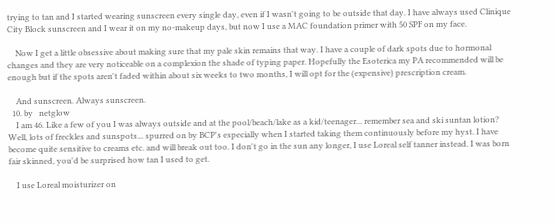trying to tan and I started wearing sunscreen every single day, even if I wasn't going to be outside that day. I have always used Clinique City Block sunscreen and I wear it on my no-makeup days, but now I use a MAC foundation primer with 50 SPF on my face.

    Now I get a little obsessive about making sure that my pale skin remains that way. I have a couple of dark spots due to hormonal changes and they are very noticeable on a complexion the shade of typing paper. Hopefully the Esoterica my PA recommended will be enough but if the spots aren't faded within about six weeks to two months, I will opt for the (expensive) prescription cream.

    And sunscreen. Always sunscreen.
  10. by   netglow
    I am 46. Like a few of you I was always outside and at the pool/beach/lake as a kid/teenager... remember sea and ski suntan lotion? Well, lots of freckles and sunspots... spurred on by BCP's especially when I started taking them continuously before my hyst. I have become quite sensitive to creams etc. and will break out too. I don't go in the sun any longer, I use Loreal self tanner instead. I was born fair skinned, you'd be surprised how tan I used to get.

    I use Loreal moisturizer on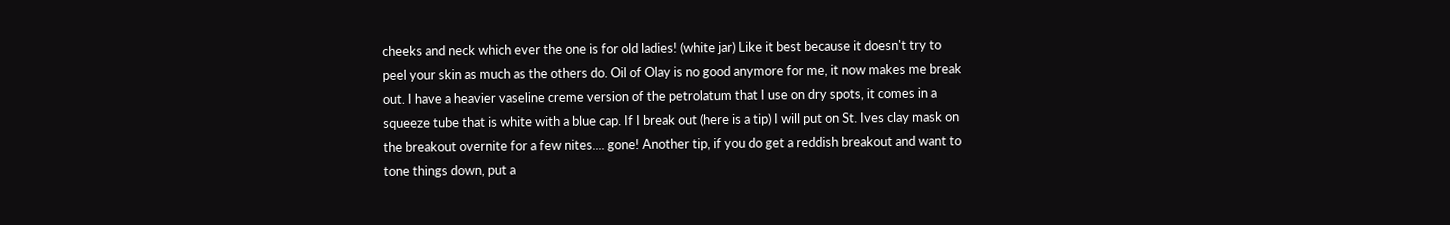cheeks and neck which ever the one is for old ladies! (white jar) Like it best because it doesn't try to peel your skin as much as the others do. Oil of Olay is no good anymore for me, it now makes me break out. I have a heavier vaseline creme version of the petrolatum that I use on dry spots, it comes in a squeeze tube that is white with a blue cap. If I break out (here is a tip) I will put on St. Ives clay mask on the breakout overnite for a few nites.... gone! Another tip, if you do get a reddish breakout and want to tone things down, put a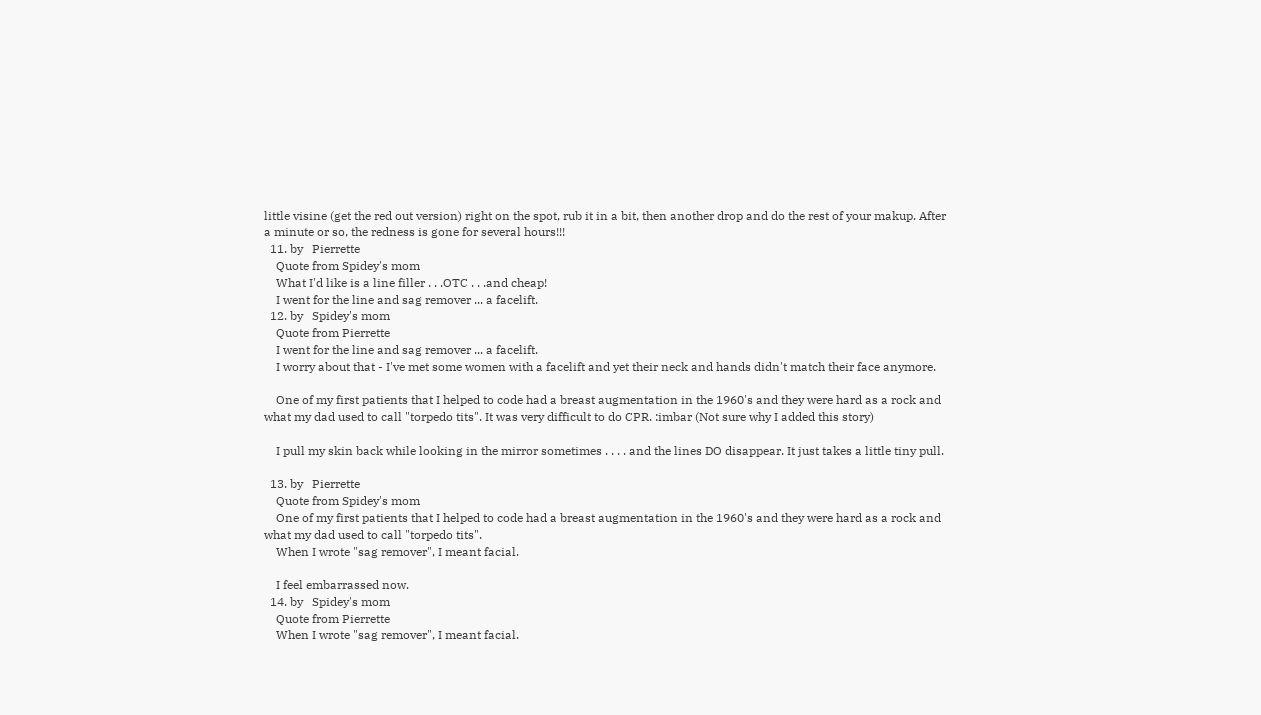little visine (get the red out version) right on the spot, rub it in a bit, then another drop and do the rest of your makup. After a minute or so, the redness is gone for several hours!!!
  11. by   Pierrette
    Quote from Spidey's mom
    What I'd like is a line filler . . .OTC . . .and cheap!
    I went for the line and sag remover ... a facelift.
  12. by   Spidey's mom
    Quote from Pierrette
    I went for the line and sag remover ... a facelift.
    I worry about that - I've met some women with a facelift and yet their neck and hands didn't match their face anymore.

    One of my first patients that I helped to code had a breast augmentation in the 1960's and they were hard as a rock and what my dad used to call "torpedo tits". It was very difficult to do CPR. :imbar (Not sure why I added this story)

    I pull my skin back while looking in the mirror sometimes . . . . and the lines DO disappear. It just takes a little tiny pull.

  13. by   Pierrette
    Quote from Spidey's mom
    One of my first patients that I helped to code had a breast augmentation in the 1960's and they were hard as a rock and what my dad used to call "torpedo tits".
    When I wrote "sag remover", I meant facial.

    I feel embarrassed now.
  14. by   Spidey's mom
    Quote from Pierrette
    When I wrote "sag remover", I meant facial.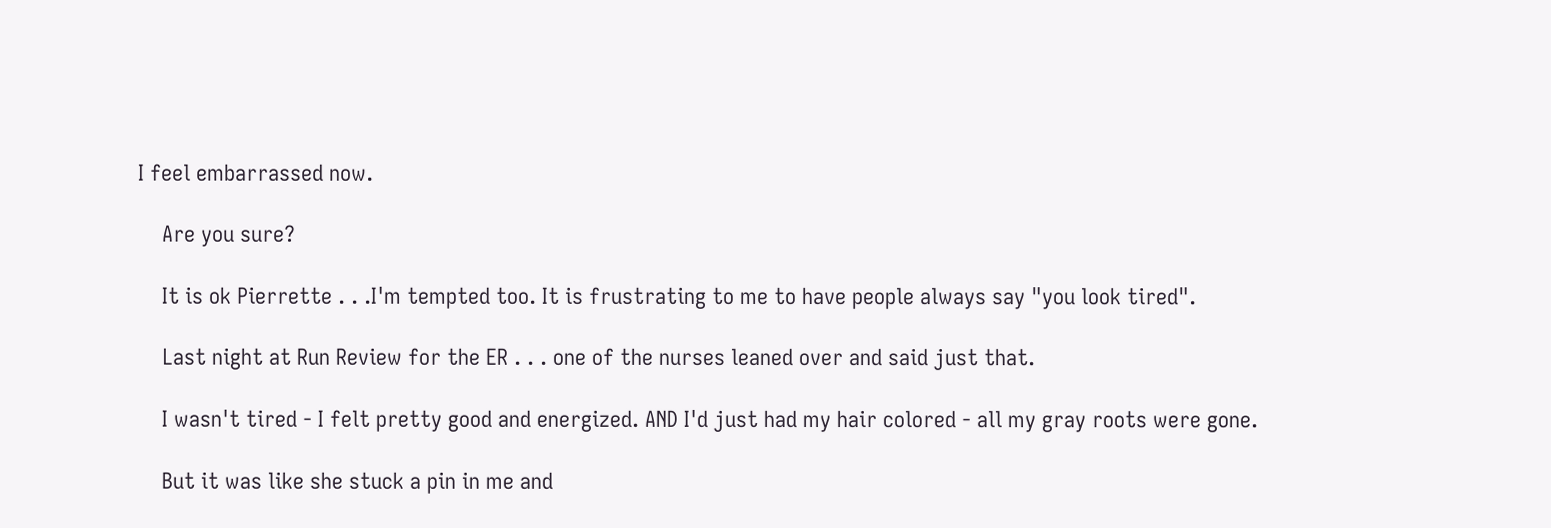I feel embarrassed now.

    Are you sure?

    It is ok Pierrette . . .I'm tempted too. It is frustrating to me to have people always say "you look tired".

    Last night at Run Review for the ER . . . one of the nurses leaned over and said just that.

    I wasn't tired - I felt pretty good and energized. AND I'd just had my hair colored - all my gray roots were gone.

    But it was like she stuck a pin in me and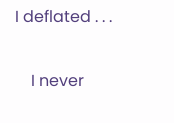I deflated . . .

    I never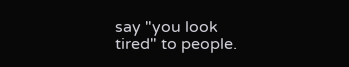say "you look tired" to people.